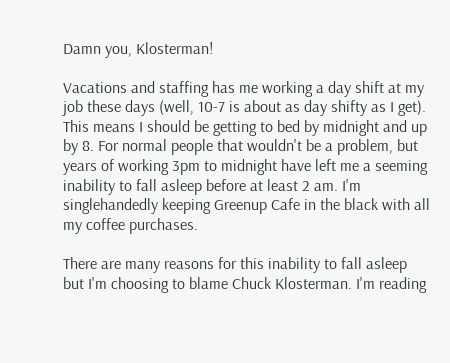Damn you, Klosterman!

Vacations and staffing has me working a day shift at my job these days (well, 10-7 is about as day shifty as I get). This means I should be getting to bed by midnight and up by 8. For normal people that wouldn't be a problem, but years of working 3pm to midnight have left me a seeming inability to fall asleep before at least 2 am. I'm singlehandedly keeping Greenup Cafe in the black with all my coffee purchases.

There are many reasons for this inability to fall asleep but I'm choosing to blame Chuck Klosterman. I'm reading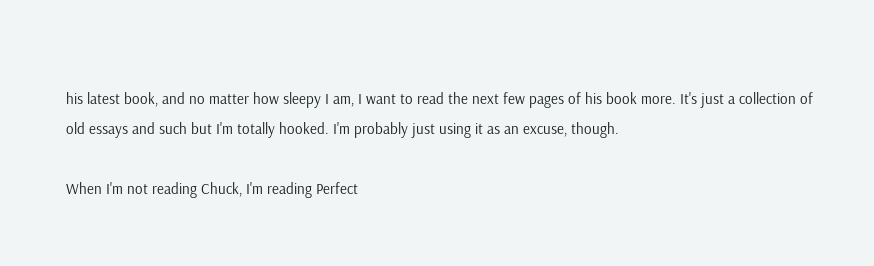his latest book, and no matter how sleepy I am, I want to read the next few pages of his book more. It's just a collection of old essays and such but I'm totally hooked. I'm probably just using it as an excuse, though.

When I'm not reading Chuck, I'm reading Perfect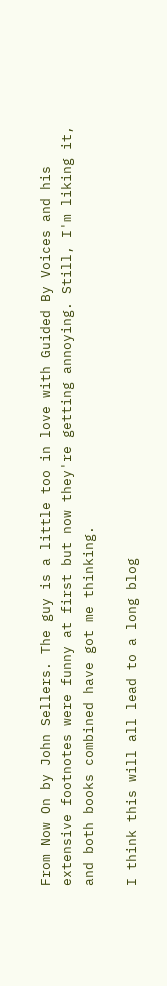From Now On by John Sellers. The guy is a little too in love with Guided By Voices and his extensive footnotes were funny at first but now they're getting annoying. Still, I'm liking it, and both books combined have got me thinking.

I think this will all lead to a long blog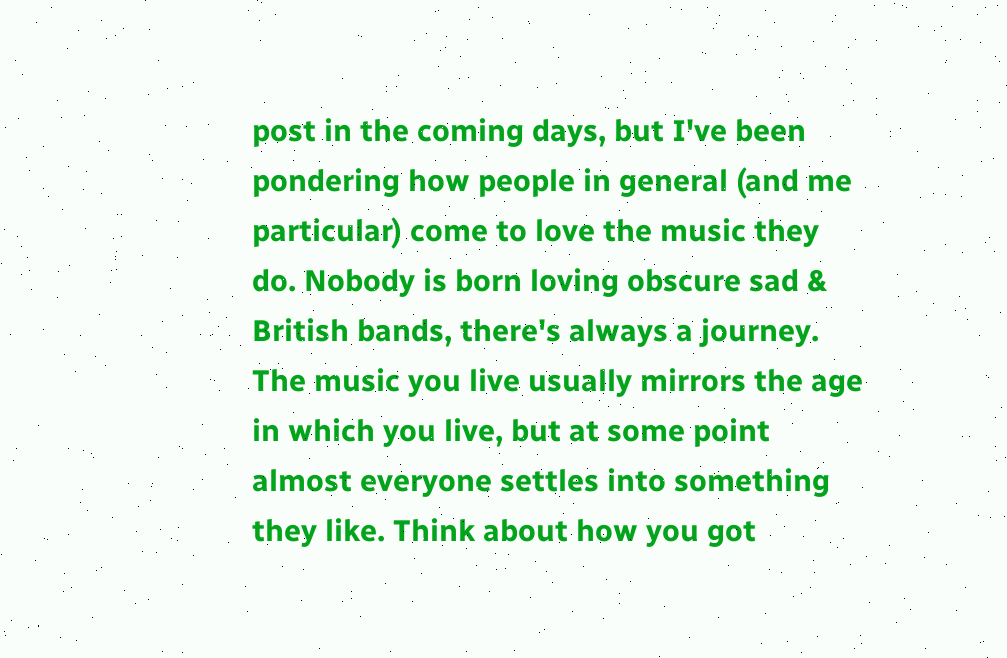post in the coming days, but I've been pondering how people in general (and me particular) come to love the music they do. Nobody is born loving obscure sad & British bands, there's always a journey. The music you live usually mirrors the age in which you live, but at some point almost everyone settles into something they like. Think about how you got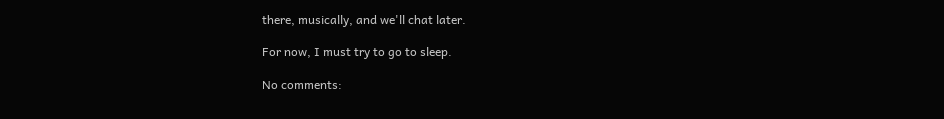there, musically, and we'll chat later.

For now, I must try to go to sleep.

No comments: